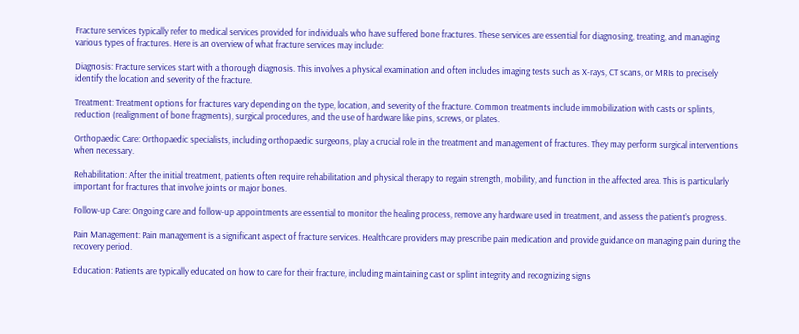Fracture services typically refer to medical services provided for individuals who have suffered bone fractures. These services are essential for diagnosing, treating, and managing various types of fractures. Here is an overview of what fracture services may include:

Diagnosis: Fracture services start with a thorough diagnosis. This involves a physical examination and often includes imaging tests such as X-rays, CT scans, or MRIs to precisely identify the location and severity of the fracture.

Treatment: Treatment options for fractures vary depending on the type, location, and severity of the fracture. Common treatments include immobilization with casts or splints, reduction (realignment of bone fragments), surgical procedures, and the use of hardware like pins, screws, or plates.

Orthopaedic Care: Orthopaedic specialists, including orthopaedic surgeons, play a crucial role in the treatment and management of fractures. They may perform surgical interventions when necessary.

Rehabilitation: After the initial treatment, patients often require rehabilitation and physical therapy to regain strength, mobility, and function in the affected area. This is particularly important for fractures that involve joints or major bones.

Follow-up Care: Ongoing care and follow-up appointments are essential to monitor the healing process, remove any hardware used in treatment, and assess the patient’s progress.

Pain Management: Pain management is a significant aspect of fracture services. Healthcare providers may prescribe pain medication and provide guidance on managing pain during the recovery period.

Education: Patients are typically educated on how to care for their fracture, including maintaining cast or splint integrity and recognizing signs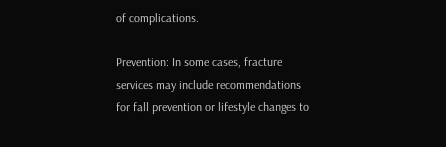of complications.

Prevention: In some cases, fracture services may include recommendations for fall prevention or lifestyle changes to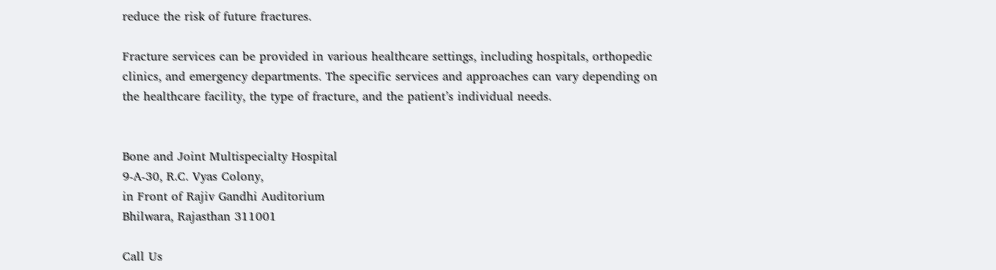reduce the risk of future fractures.

Fracture services can be provided in various healthcare settings, including hospitals, orthopedic clinics, and emergency departments. The specific services and approaches can vary depending on the healthcare facility, the type of fracture, and the patient’s individual needs.


Bone and Joint Multispecialty Hospital
9-A-30, R.C. Vyas Colony,
in Front of Rajiv Gandhi Auditorium
Bhilwara, Rajasthan 311001

Call Us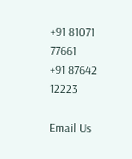+91 81071 77661
+91 87642 12223

Email Us